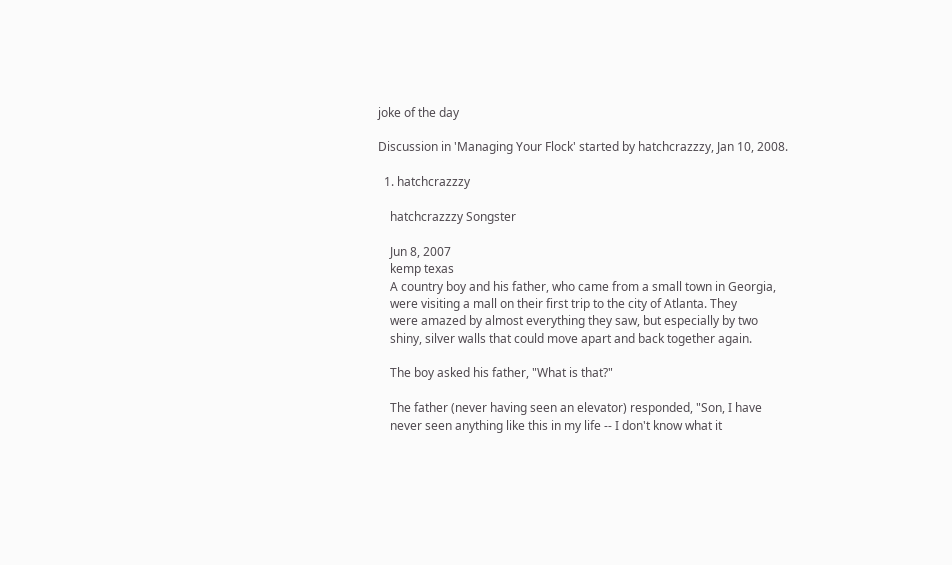joke of the day

Discussion in 'Managing Your Flock' started by hatchcrazzzy, Jan 10, 2008.

  1. hatchcrazzzy

    hatchcrazzzy Songster

    Jun 8, 2007
    kemp texas
    A country boy and his father, who came from a small town in Georgia,
    were visiting a mall on their first trip to the city of Atlanta. They
    were amazed by almost everything they saw, but especially by two
    shiny, silver walls that could move apart and back together again.

    The boy asked his father, "What is that?"

    The father (never having seen an elevator) responded, "Son, I have
    never seen anything like this in my life -- I don't know what it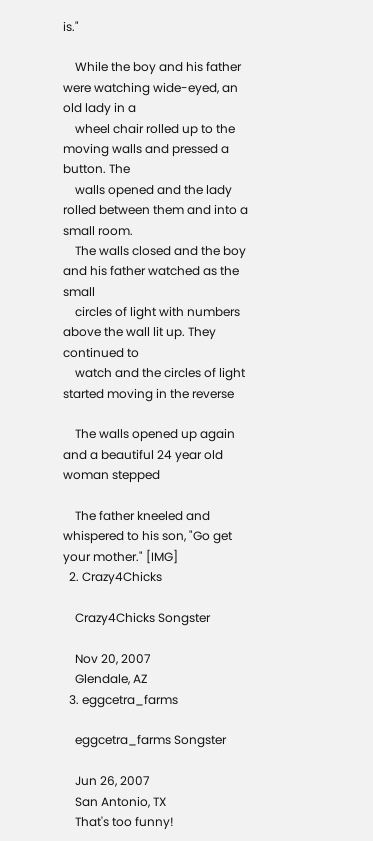is."

    While the boy and his father were watching wide-eyed, an old lady in a
    wheel chair rolled up to the moving walls and pressed a button. The
    walls opened and the lady rolled between them and into a small room.
    The walls closed and the boy and his father watched as the small
    circles of light with numbers above the wall lit up. They continued to
    watch and the circles of light started moving in the reverse

    The walls opened up again and a beautiful 24 year old woman stepped

    The father kneeled and whispered to his son, "Go get your mother." [IMG]
  2. Crazy4Chicks

    Crazy4Chicks Songster

    Nov 20, 2007
    Glendale, AZ
  3. eggcetra_farms

    eggcetra_farms Songster

    Jun 26, 2007
    San Antonio, TX
    That's too funny!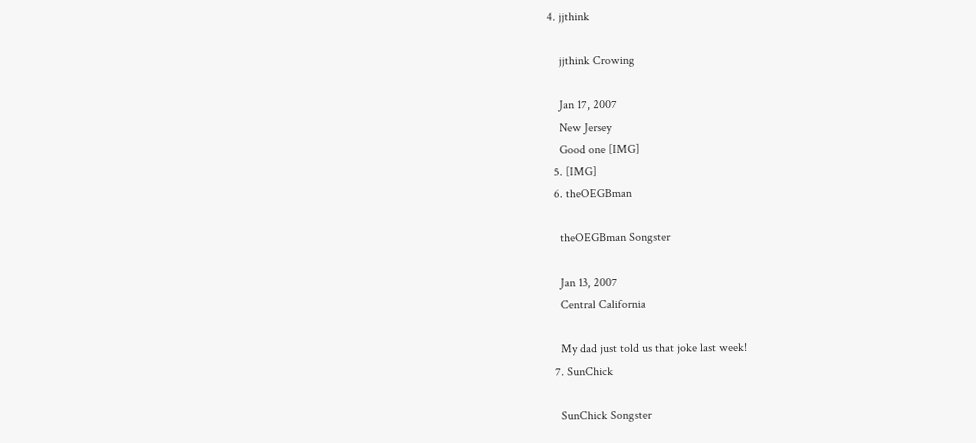4. jjthink

    jjthink Crowing

    Jan 17, 2007
    New Jersey
    Good one [IMG]
  5. [IMG]
  6. theOEGBman

    theOEGBman Songster

    Jan 13, 2007
    Central California

    My dad just told us that joke last week!
  7. SunChick

    SunChick Songster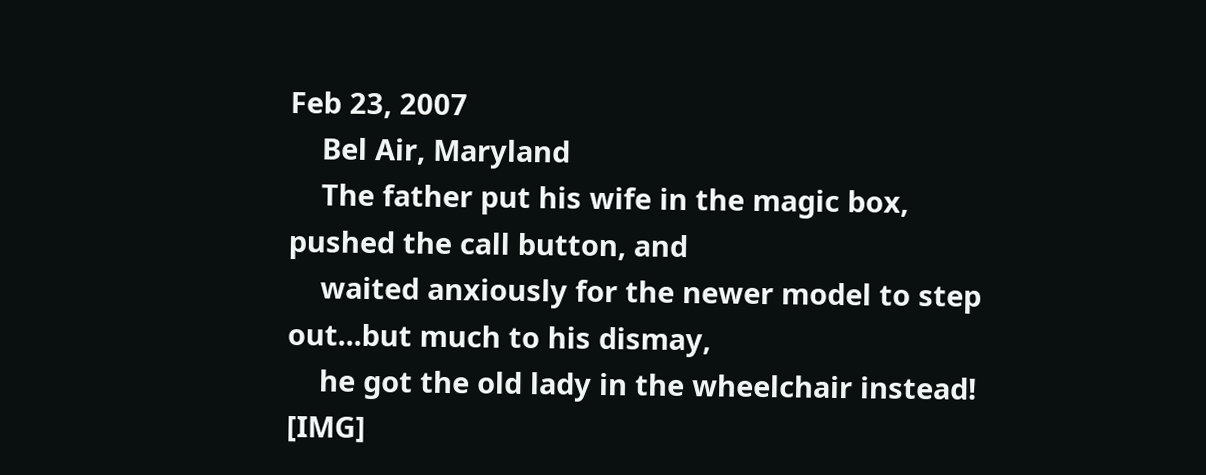Feb 23, 2007
    Bel Air, Maryland
    The father put his wife in the magic box, pushed the call button, and
    waited anxiously for the newer model to step out...but much to his dismay,
    he got the old lady in the wheelchair instead! [IMG]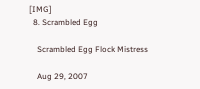[IMG]
  8. Scrambled Egg

    Scrambled Egg Flock Mistress

    Aug 29, 2007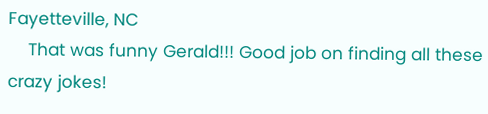Fayetteville, NC
    That was funny Gerald!!! Good job on finding all these crazy jokes!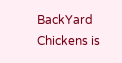BackYard Chickens is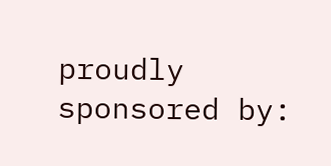proudly sponsored by: